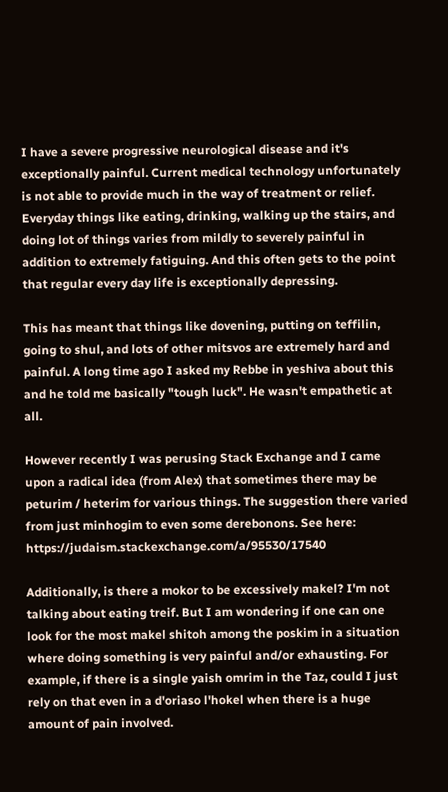I have a severe progressive neurological disease and it's exceptionally painful. Current medical technology unfortunately is not able to provide much in the way of treatment or relief. Everyday things like eating, drinking, walking up the stairs, and doing lot of things varies from mildly to severely painful in addition to extremely fatiguing. And this often gets to the point that regular every day life is exceptionally depressing.

This has meant that things like dovening, putting on teffilin, going to shul, and lots of other mitsvos are extremely hard and painful. A long time ago I asked my Rebbe in yeshiva about this and he told me basically "tough luck". He wasn't empathetic at all.

However recently I was perusing Stack Exchange and I came upon a radical idea (from Alex) that sometimes there may be peturim / heterim for various things. The suggestion there varied from just minhogim to even some derebonons. See here: https://judaism.stackexchange.com/a/95530/17540

Additionally, is there a mokor to be excessively makel? I'm not talking about eating treif. But I am wondering if one can one look for the most makel shitoh among the poskim in a situation where doing something is very painful and/or exhausting. For example, if there is a single yaish omrim in the Taz, could I just rely on that even in a d'oriaso l'hokel when there is a huge amount of pain involved.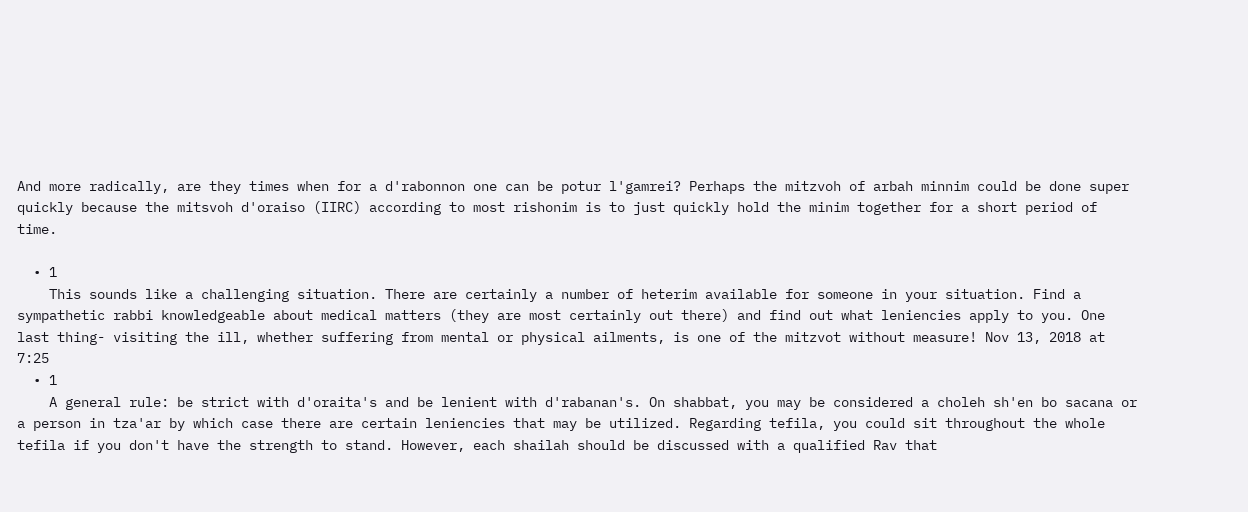And more radically, are they times when for a d'rabonnon one can be potur l'gamrei? Perhaps the mitzvoh of arbah minnim could be done super quickly because the mitsvoh d'oraiso (IIRC) according to most rishonim is to just quickly hold the minim together for a short period of time.

  • 1
    This sounds like a challenging situation. There are certainly a number of heterim available for someone in your situation. Find a sympathetic rabbi knowledgeable about medical matters (they are most certainly out there) and find out what leniencies apply to you. One last thing- visiting the ill, whether suffering from mental or physical ailments, is one of the mitzvot without measure! Nov 13, 2018 at 7:25
  • 1
    A general rule: be strict with d'oraita's and be lenient with d'rabanan's. On shabbat, you may be considered a choleh sh'en bo sacana or a person in tza'ar by which case there are certain leniencies that may be utilized. Regarding tefila, you could sit throughout the whole tefila if you don't have the strength to stand. However, each shailah should be discussed with a qualified Rav that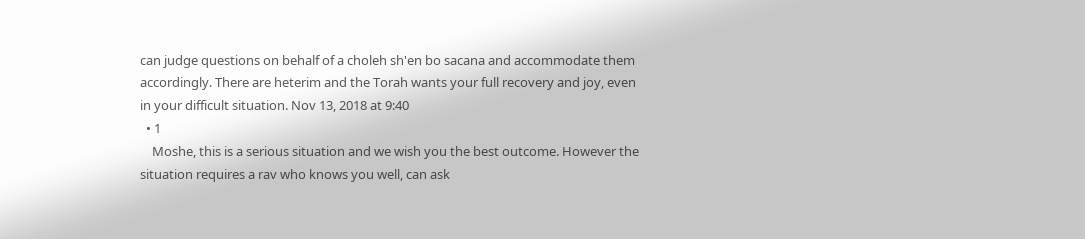can judge questions on behalf of a choleh sh'en bo sacana and accommodate them accordingly. There are heterim and the Torah wants your full recovery and joy, even in your difficult situation. Nov 13, 2018 at 9:40
  • 1
    Moshe, this is a serious situation and we wish you the best outcome. However the situation requires a rav who knows you well, can ask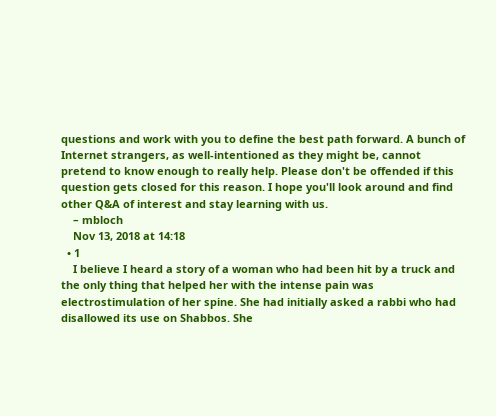questions and work with you to define the best path forward. A bunch of Internet strangers, as well-intentioned as they might be, cannot pretend to know enough to really help. Please don't be offended if this question gets closed for this reason. I hope you'll look around and find other Q&A of interest and stay learning with us.
    – mbloch
    Nov 13, 2018 at 14:18
  • 1
    I believe I heard a story of a woman who had been hit by a truck and the only thing that helped her with the intense pain was electrostimulation of her spine. She had initially asked a rabbi who had disallowed its use on Shabbos. She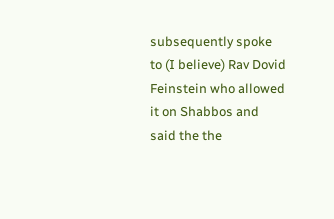subsequently spoke to (I believe) Rav Dovid Feinstein who allowed it on Shabbos and said the the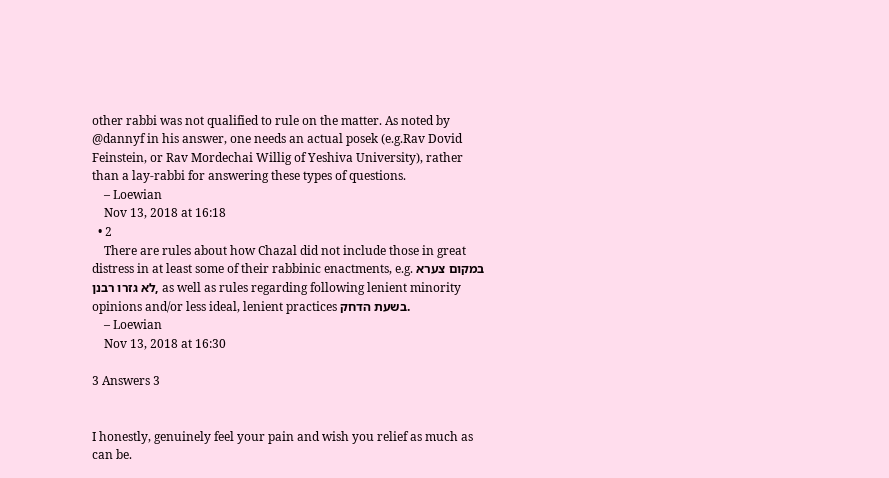other rabbi was not qualified to rule on the matter. As noted by @dannyf in his answer, one needs an actual posek (e.g.Rav Dovid Feinstein, or Rav Mordechai Willig of Yeshiva University), rather than a lay-rabbi for answering these types of questions.
    – Loewian
    Nov 13, 2018 at 16:18
  • 2
    There are rules about how Chazal did not include those in great distress in at least some of their rabbinic enactments, e.g. במקום צערא לא גזרו רבנן, as well as rules regarding following lenient minority opinions and/or less ideal, lenient practices בשעת הדחק.
    – Loewian
    Nov 13, 2018 at 16:30

3 Answers 3


I honestly, genuinely feel your pain and wish you relief as much as can be.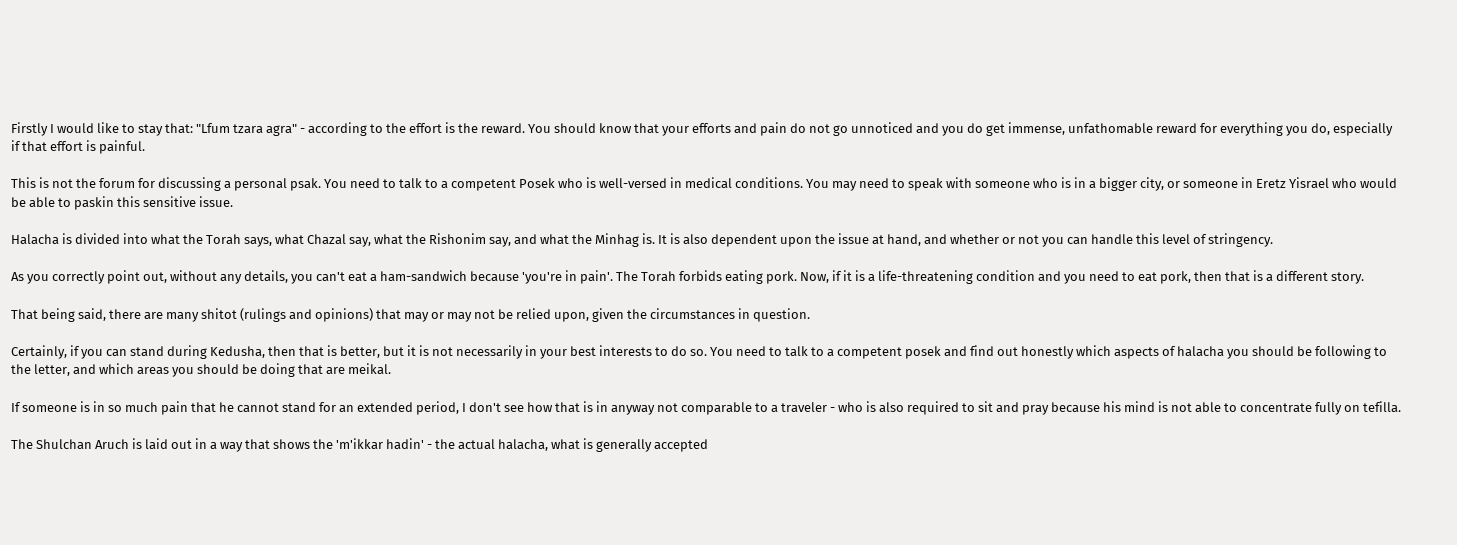Firstly I would like to stay that: "Lfum tzara agra" - according to the effort is the reward. You should know that your efforts and pain do not go unnoticed and you do get immense, unfathomable reward for everything you do, especially if that effort is painful.

This is not the forum for discussing a personal psak. You need to talk to a competent Posek who is well-versed in medical conditions. You may need to speak with someone who is in a bigger city, or someone in Eretz Yisrael who would be able to paskin this sensitive issue.

Halacha is divided into what the Torah says, what Chazal say, what the Rishonim say, and what the Minhag is. It is also dependent upon the issue at hand, and whether or not you can handle this level of stringency.

As you correctly point out, without any details, you can't eat a ham-sandwich because 'you're in pain'. The Torah forbids eating pork. Now, if it is a life-threatening condition and you need to eat pork, then that is a different story.

That being said, there are many shitot (rulings and opinions) that may or may not be relied upon, given the circumstances in question.

Certainly, if you can stand during Kedusha, then that is better, but it is not necessarily in your best interests to do so. You need to talk to a competent posek and find out honestly which aspects of halacha you should be following to the letter, and which areas you should be doing that are meikal.

If someone is in so much pain that he cannot stand for an extended period, I don't see how that is in anyway not comparable to a traveler - who is also required to sit and pray because his mind is not able to concentrate fully on tefilla.

The Shulchan Aruch is laid out in a way that shows the 'm'ikkar hadin' - the actual halacha, what is generally accepted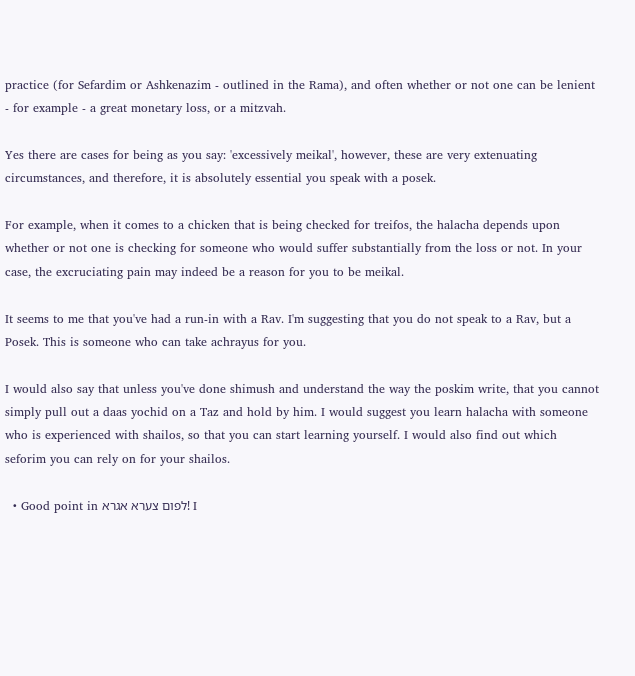practice (for Sefardim or Ashkenazim - outlined in the Rama), and often whether or not one can be lenient - for example - a great monetary loss, or a mitzvah.

Yes there are cases for being as you say: 'excessively meikal', however, these are very extenuating circumstances, and therefore, it is absolutely essential you speak with a posek.

For example, when it comes to a chicken that is being checked for treifos, the halacha depends upon whether or not one is checking for someone who would suffer substantially from the loss or not. In your case, the excruciating pain may indeed be a reason for you to be meikal.

It seems to me that you've had a run-in with a Rav. I'm suggesting that you do not speak to a Rav, but a Posek. This is someone who can take achrayus for you.

I would also say that unless you've done shimush and understand the way the poskim write, that you cannot simply pull out a daas yochid on a Taz and hold by him. I would suggest you learn halacha with someone who is experienced with shailos, so that you can start learning yourself. I would also find out which seforim you can rely on for your shailos.

  • Good point in לפום צערא אגרא! I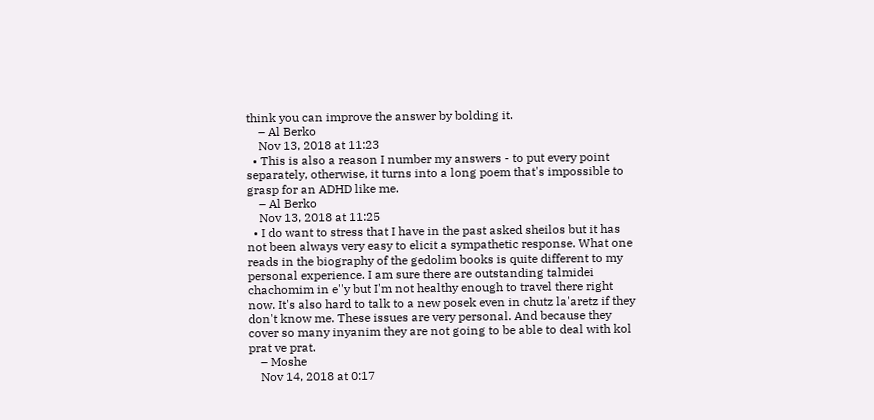think you can improve the answer by bolding it.
    – Al Berko
    Nov 13, 2018 at 11:23
  • This is also a reason I number my answers - to put every point separately, otherwise, it turns into a long poem that's impossible to grasp for an ADHD like me.
    – Al Berko
    Nov 13, 2018 at 11:25
  • I do want to stress that I have in the past asked sheilos but it has not been always very easy to elicit a sympathetic response. What one reads in the biography of the gedolim books is quite different to my personal experience. I am sure there are outstanding talmidei chachomim in e''y but I'm not healthy enough to travel there right now. It's also hard to talk to a new posek even in chutz la'aretz if they don't know me. These issues are very personal. And because they cover so many inyanim they are not going to be able to deal with kol prat ve prat.
    – Moshe
    Nov 14, 2018 at 0:17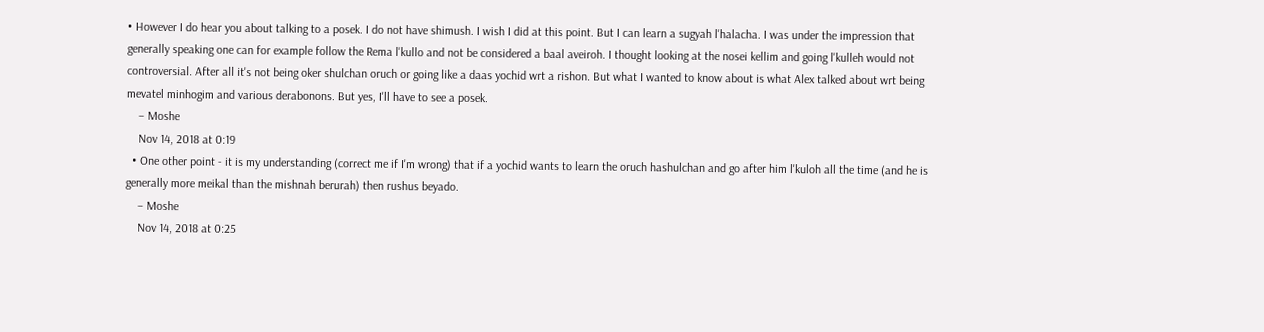• However I do hear you about talking to a posek. I do not have shimush. I wish I did at this point. But I can learn a sugyah l'halacha. I was under the impression that generally speaking one can for example follow the Rema l'kullo and not be considered a baal aveiroh. I thought looking at the nosei kellim and going l'kulleh would not controversial. After all it's not being oker shulchan oruch or going like a daas yochid wrt a rishon. But what I wanted to know about is what Alex talked about wrt being mevatel minhogim and various derabonons. But yes, I'll have to see a posek.
    – Moshe
    Nov 14, 2018 at 0:19
  • One other point - it is my understanding (correct me if I'm wrong) that if a yochid wants to learn the oruch hashulchan and go after him l'kuloh all the time (and he is generally more meikal than the mishnah berurah) then rushus beyado.
    – Moshe
    Nov 14, 2018 at 0:25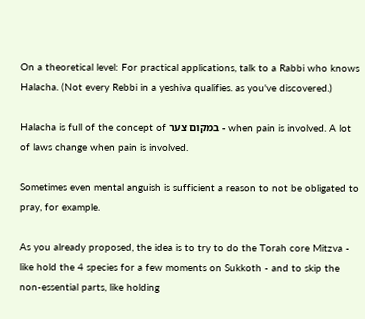On a theoretical level: For practical applications, talk to a Rabbi who knows Halacha. (Not every Rebbi in a yeshiva qualifies. as you've discovered.)

Halacha is full of the concept of במקום צער - when pain is involved. A lot of laws change when pain is involved.

Sometimes even mental anguish is sufficient a reason to not be obligated to pray, for example.

As you already proposed, the idea is to try to do the Torah core Mitzva - like hold the 4 species for a few moments on Sukkoth - and to skip the non-essential parts, like holding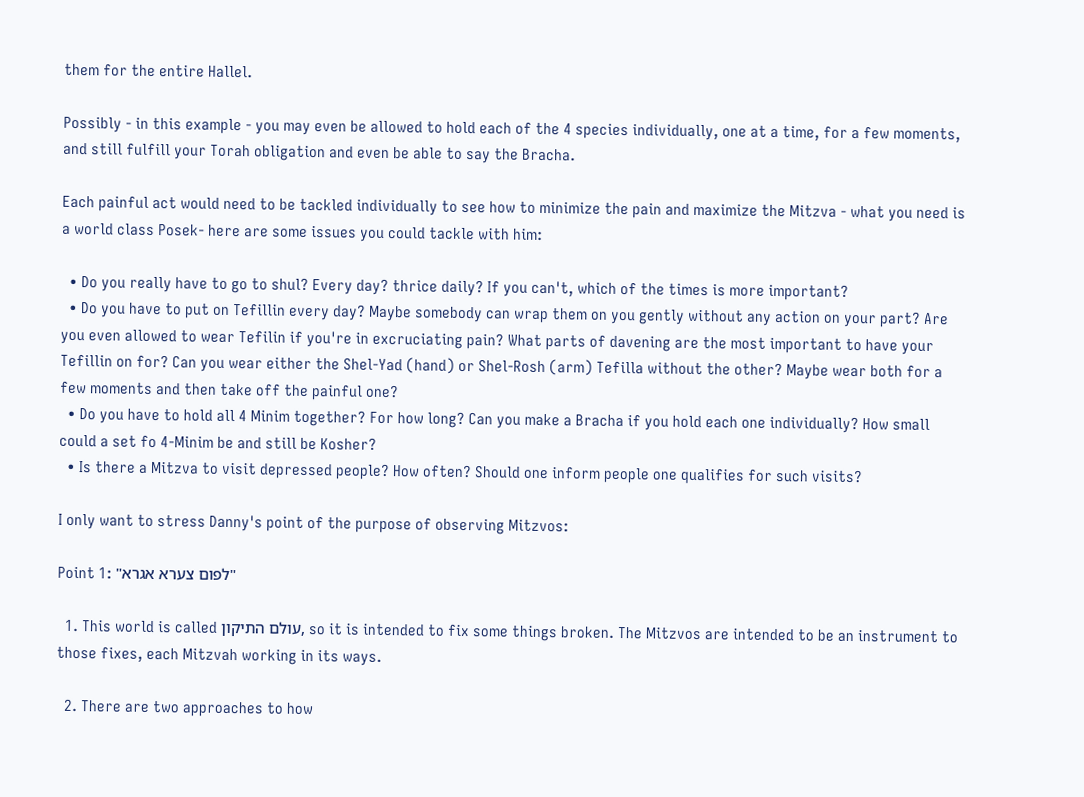them for the entire Hallel.

Possibly - in this example - you may even be allowed to hold each of the 4 species individually, one at a time, for a few moments, and still fulfill your Torah obligation and even be able to say the Bracha.

Each painful act would need to be tackled individually to see how to minimize the pain and maximize the Mitzva - what you need is a world class Posek- here are some issues you could tackle with him:

  • Do you really have to go to shul? Every day? thrice daily? If you can't, which of the times is more important?
  • Do you have to put on Tefillin every day? Maybe somebody can wrap them on you gently without any action on your part? Are you even allowed to wear Tefilin if you're in excruciating pain? What parts of davening are the most important to have your Tefillin on for? Can you wear either the Shel-Yad (hand) or Shel-Rosh (arm) Tefilla without the other? Maybe wear both for a few moments and then take off the painful one?
  • Do you have to hold all 4 Minim together? For how long? Can you make a Bracha if you hold each one individually? How small could a set fo 4-Minim be and still be Kosher?
  • Is there a Mitzva to visit depressed people? How often? Should one inform people one qualifies for such visits?

I only want to stress Danny's point of the purpose of observing Mitzvos:

Point 1: "לפום צערא אגרא"

  1. This world is called עולם התיקון, so it is intended to fix some things broken. The Mitzvos are intended to be an instrument to those fixes, each Mitzvah working in its ways.

  2. There are two approaches to how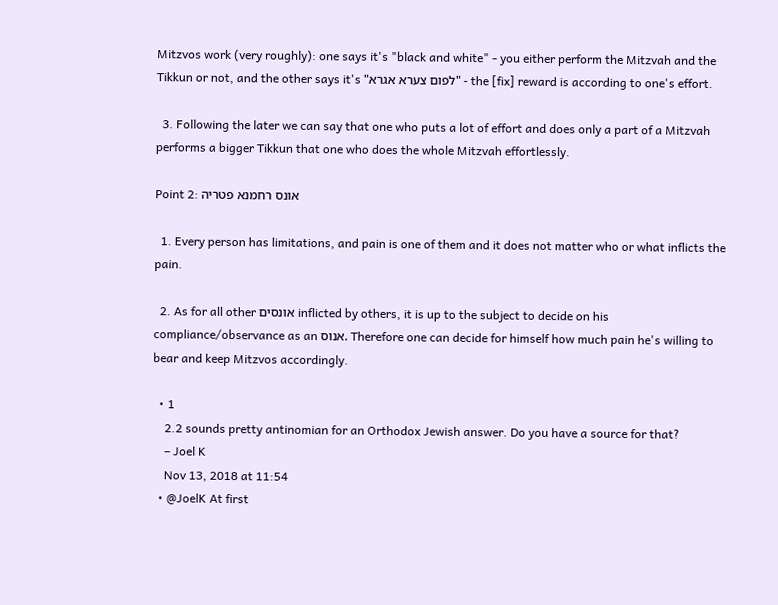Mitzvos work (very roughly): one says it's "black and white" - you either perform the Mitzvah and the Tikkun or not, and the other says it's "לפום צערא אגרא" - the [fix] reward is according to one's effort.

  3. Following the later we can say that one who puts a lot of effort and does only a part of a Mitzvah performs a bigger Tikkun that one who does the whole Mitzvah effortlessly.

Point 2: אונס רחמנא פטריה

  1. Every person has limitations, and pain is one of them and it does not matter who or what inflicts the pain.

  2. As for all other אונסים inflicted by others, it is up to the subject to decide on his compliance/observance as an אנוס. Therefore one can decide for himself how much pain he's willing to bear and keep Mitzvos accordingly.

  • 1
    2.2 sounds pretty antinomian for an Orthodox Jewish answer. Do you have a source for that?
    – Joel K
    Nov 13, 2018 at 11:54
  • @JoelK At first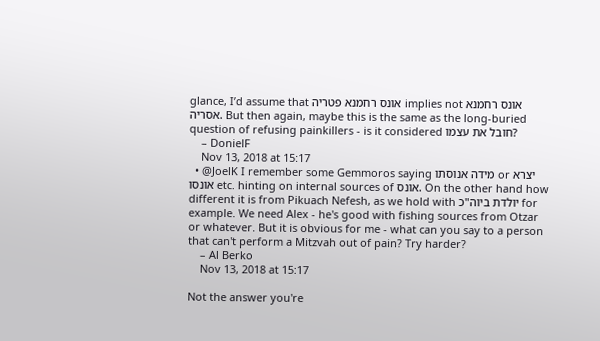glance, I’d assume that אונס רחמנא פטריה implies not אונס רחמנא אסריה. But then again, maybe this is the same as the long-buried question of refusing painkillers - is it considered חובל את עצמו?
    – DonielF
    Nov 13, 2018 at 15:17
  • @JoelK I remember some Gemmoros saying מידה אנוסתו or יצרא אונסו etc. hinting on internal sources of אונס. On the other hand how different it is from Pikuach Nefesh, as we hold with יולדת ביוה"כ for example. We need Alex - he's good with fishing sources from Otzar or whatever. But it is obvious for me - what can you say to a person that can't perform a Mitzvah out of pain? Try harder?
    – Al Berko
    Nov 13, 2018 at 15:17

Not the answer you're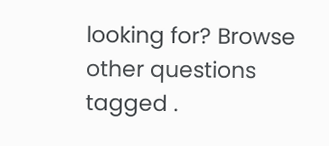looking for? Browse other questions tagged .